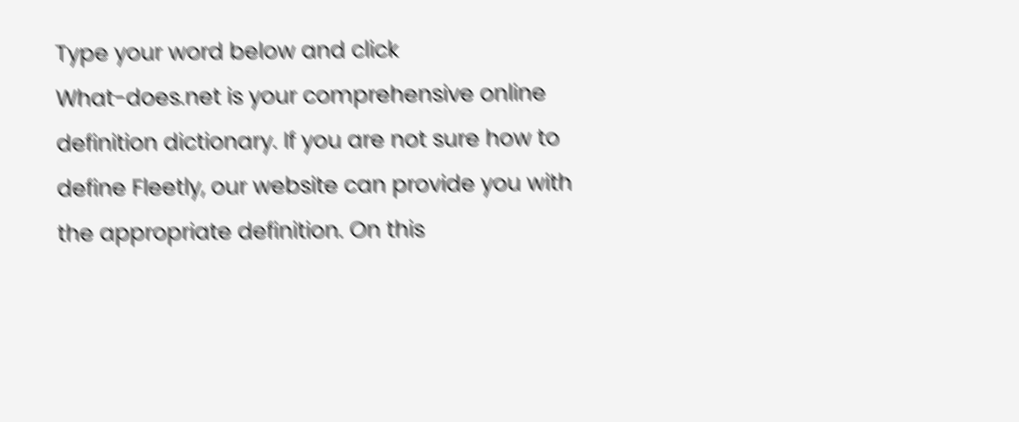Type your word below and click
What-does.net is your comprehensive online definition dictionary. If you are not sure how to define Fleetly, our website can provide you with the appropriate definition. On this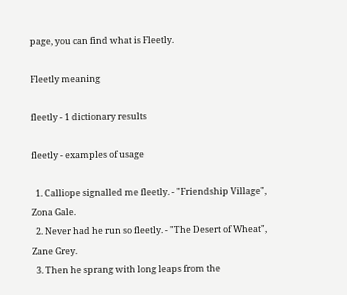page, you can find what is Fleetly.

Fleetly meaning

fleetly - 1 dictionary results

fleetly - examples of usage

  1. Calliope signalled me fleetly. - "Friendship Village", Zona Gale.
  2. Never had he run so fleetly. - "The Desert of Wheat", Zane Grey.
  3. Then he sprang with long leaps from the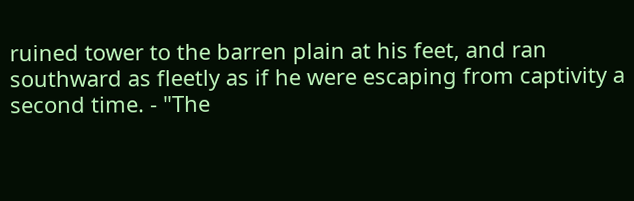ruined tower to the barren plain at his feet, and ran southward as fleetly as if he were escaping from captivity a second time. - "The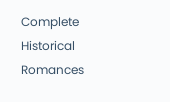Complete Historical Romances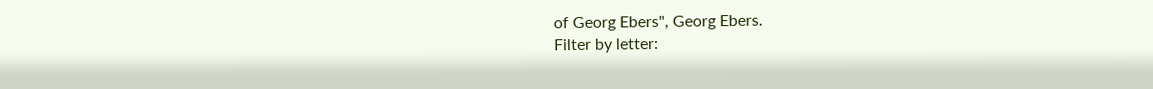of Georg Ebers", Georg Ebers.
Filter by letter: